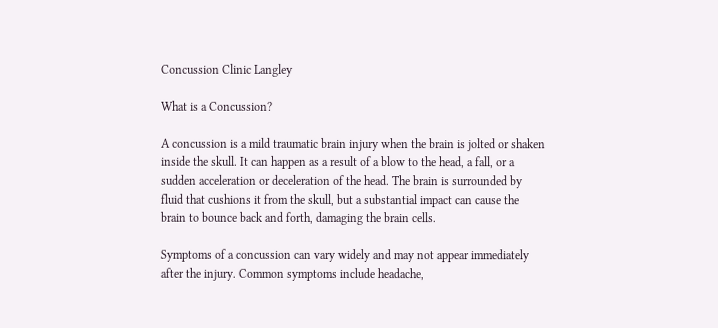Concussion Clinic Langley

What is a Concussion?

A concussion is a mild traumatic brain injury when the brain is jolted or shaken inside the skull. It can happen as a result of a blow to the head, a fall, or a sudden acceleration or deceleration of the head. The brain is surrounded by fluid that cushions it from the skull, but a substantial impact can cause the brain to bounce back and forth, damaging the brain cells.

Symptoms of a concussion can vary widely and may not appear immediately after the injury. Common symptoms include headache,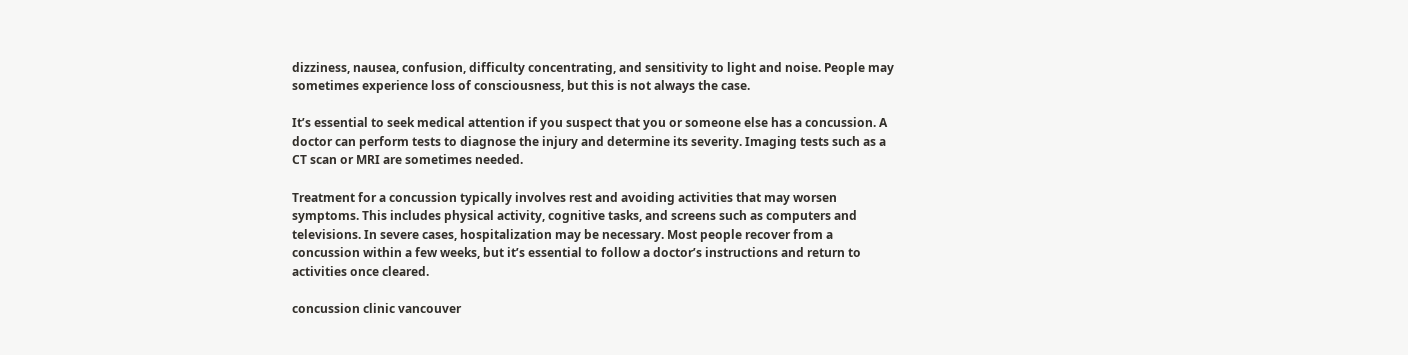dizziness, nausea, confusion, difficulty concentrating, and sensitivity to light and noise. People may sometimes experience loss of consciousness, but this is not always the case.

It’s essential to seek medical attention if you suspect that you or someone else has a concussion. A doctor can perform tests to diagnose the injury and determine its severity. Imaging tests such as a CT scan or MRI are sometimes needed.

Treatment for a concussion typically involves rest and avoiding activities that may worsen symptoms. This includes physical activity, cognitive tasks, and screens such as computers and televisions. In severe cases, hospitalization may be necessary. Most people recover from a concussion within a few weeks, but it’s essential to follow a doctor’s instructions and return to activities once cleared.

concussion clinic vancouver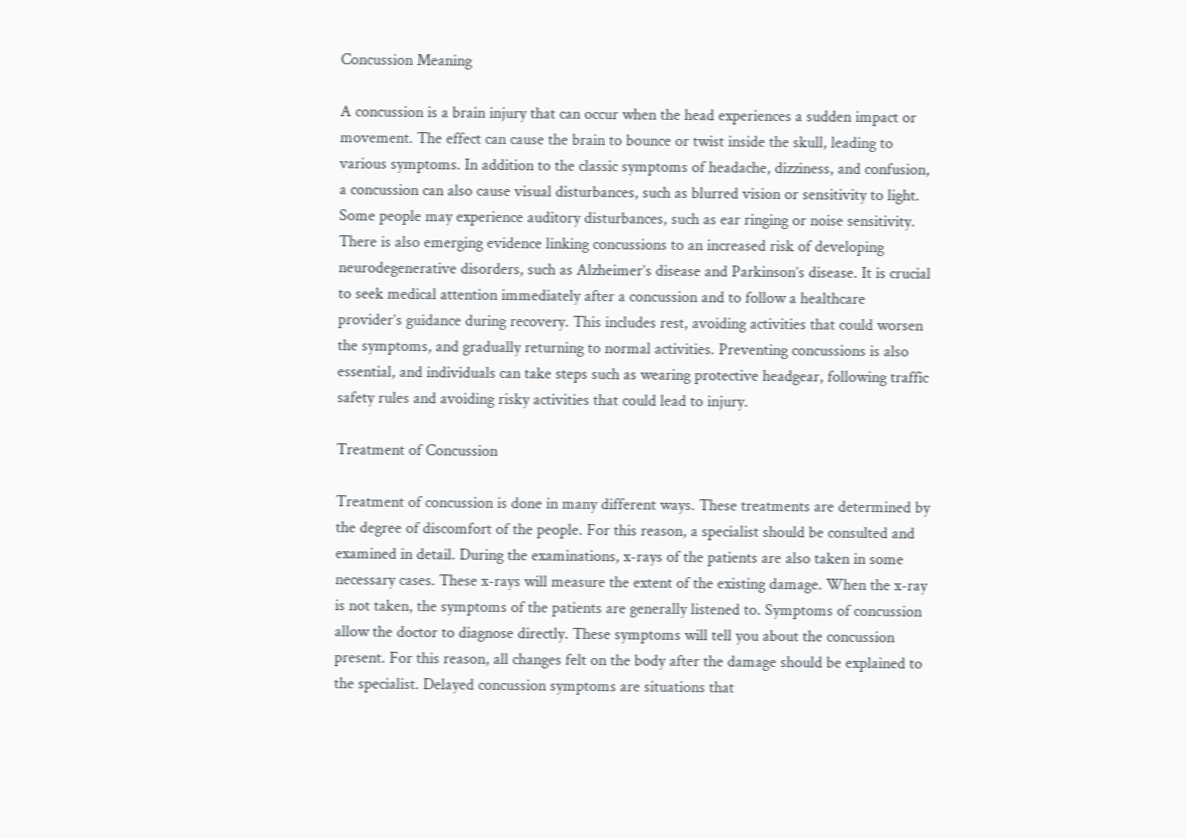Concussion Meaning

A concussion is a brain injury that can occur when the head experiences a sudden impact or movement. The effect can cause the brain to bounce or twist inside the skull, leading to various symptoms. In addition to the classic symptoms of headache, dizziness, and confusion, a concussion can also cause visual disturbances, such as blurred vision or sensitivity to light. Some people may experience auditory disturbances, such as ear ringing or noise sensitivity. There is also emerging evidence linking concussions to an increased risk of developing neurodegenerative disorders, such as Alzheimer’s disease and Parkinson’s disease. It is crucial to seek medical attention immediately after a concussion and to follow a healthcare provider’s guidance during recovery. This includes rest, avoiding activities that could worsen the symptoms, and gradually returning to normal activities. Preventing concussions is also essential, and individuals can take steps such as wearing protective headgear, following traffic safety rules and avoiding risky activities that could lead to injury.

Treatment of Concussion

Treatment of concussion is done in many different ways. These treatments are determined by the degree of discomfort of the people. For this reason, a specialist should be consulted and examined in detail. During the examinations, x-rays of the patients are also taken in some necessary cases. These x-rays will measure the extent of the existing damage. When the x-ray is not taken, the symptoms of the patients are generally listened to. Symptoms of concussion allow the doctor to diagnose directly. These symptoms will tell you about the concussion present. For this reason, all changes felt on the body after the damage should be explained to the specialist. Delayed concussion symptoms are situations that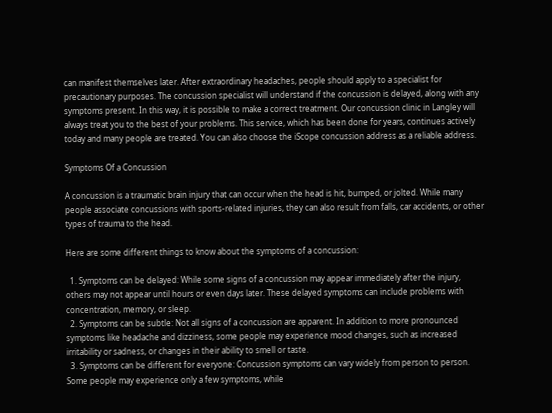can manifest themselves later. After extraordinary headaches, people should apply to a specialist for precautionary purposes. The concussion specialist will understand if the concussion is delayed, along with any symptoms present. In this way, it is possible to make a correct treatment. Our concussion clinic in Langley will always treat you to the best of your problems. This service, which has been done for years, continues actively today and many people are treated. You can also choose the iScope concussion address as a reliable address.

Symptoms Of a Concussion

A concussion is a traumatic brain injury that can occur when the head is hit, bumped, or jolted. While many people associate concussions with sports-related injuries, they can also result from falls, car accidents, or other types of trauma to the head.

Here are some different things to know about the symptoms of a concussion:

  1. Symptoms can be delayed: While some signs of a concussion may appear immediately after the injury, others may not appear until hours or even days later. These delayed symptoms can include problems with concentration, memory, or sleep.
  2. Symptoms can be subtle: Not all signs of a concussion are apparent. In addition to more pronounced symptoms like headache and dizziness, some people may experience mood changes, such as increased irritability or sadness, or changes in their ability to smell or taste.
  3. Symptoms can be different for everyone: Concussion symptoms can vary widely from person to person. Some people may experience only a few symptoms, while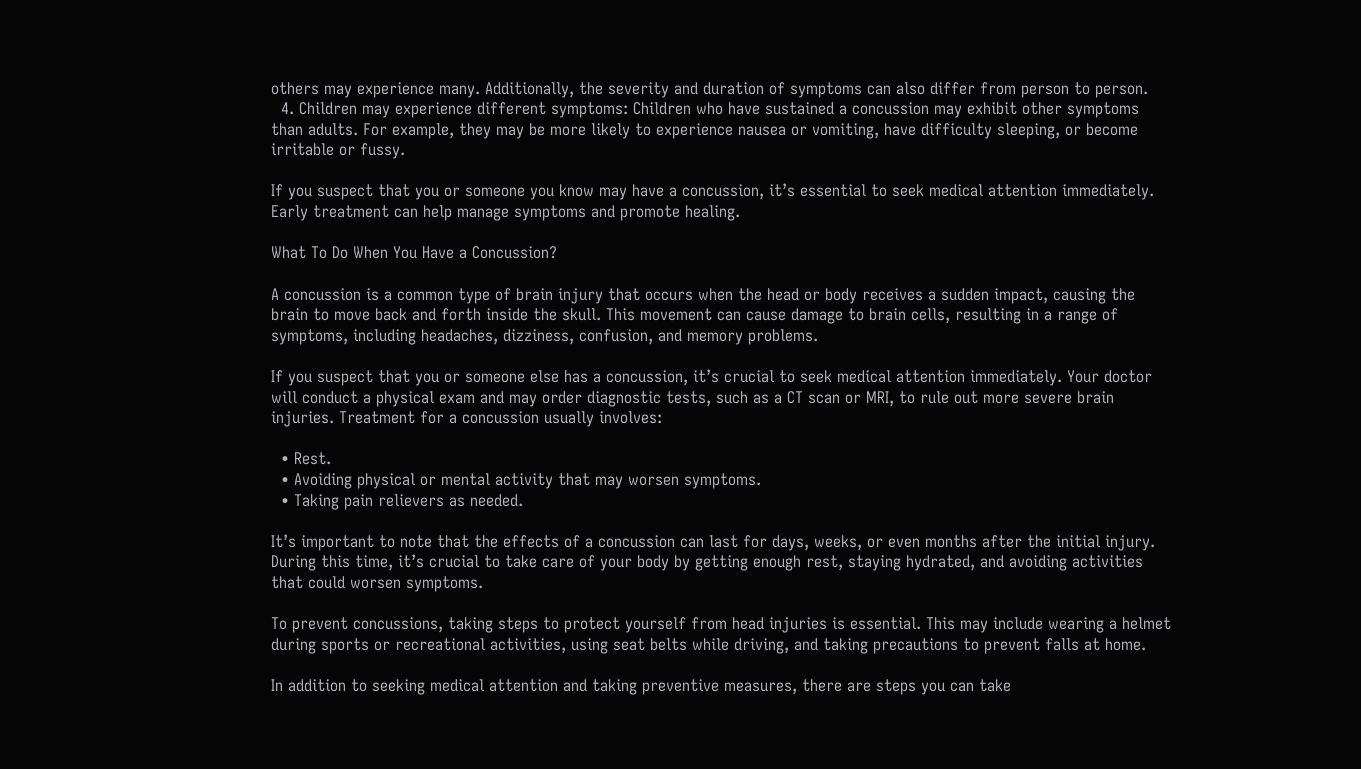others may experience many. Additionally, the severity and duration of symptoms can also differ from person to person.
  4. Children may experience different symptoms: Children who have sustained a concussion may exhibit other symptoms than adults. For example, they may be more likely to experience nausea or vomiting, have difficulty sleeping, or become irritable or fussy.

If you suspect that you or someone you know may have a concussion, it’s essential to seek medical attention immediately. Early treatment can help manage symptoms and promote healing.

What To Do When You Have a Concussion?

A concussion is a common type of brain injury that occurs when the head or body receives a sudden impact, causing the brain to move back and forth inside the skull. This movement can cause damage to brain cells, resulting in a range of symptoms, including headaches, dizziness, confusion, and memory problems.

If you suspect that you or someone else has a concussion, it’s crucial to seek medical attention immediately. Your doctor will conduct a physical exam and may order diagnostic tests, such as a CT scan or MRI, to rule out more severe brain injuries. Treatment for a concussion usually involves:

  • Rest.
  • Avoiding physical or mental activity that may worsen symptoms.
  • Taking pain relievers as needed.

It’s important to note that the effects of a concussion can last for days, weeks, or even months after the initial injury. During this time, it’s crucial to take care of your body by getting enough rest, staying hydrated, and avoiding activities that could worsen symptoms.

To prevent concussions, taking steps to protect yourself from head injuries is essential. This may include wearing a helmet during sports or recreational activities, using seat belts while driving, and taking precautions to prevent falls at home.

In addition to seeking medical attention and taking preventive measures, there are steps you can take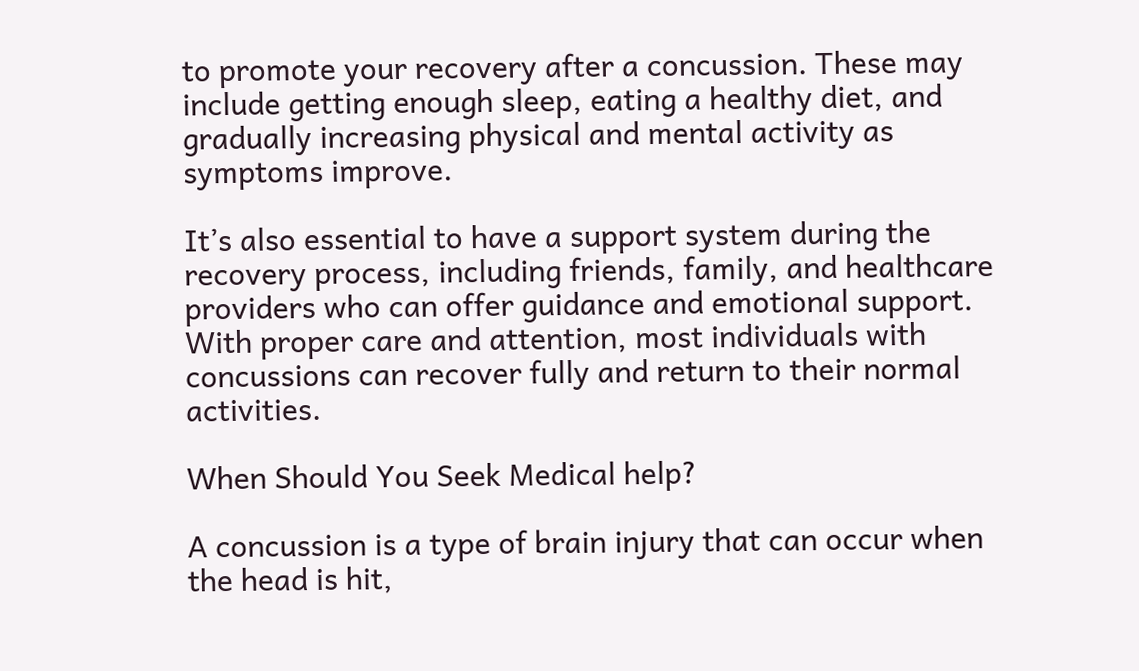to promote your recovery after a concussion. These may include getting enough sleep, eating a healthy diet, and gradually increasing physical and mental activity as symptoms improve.

It’s also essential to have a support system during the recovery process, including friends, family, and healthcare providers who can offer guidance and emotional support. With proper care and attention, most individuals with concussions can recover fully and return to their normal activities.

When Should You Seek Medical help?

A concussion is a type of brain injury that can occur when the head is hit,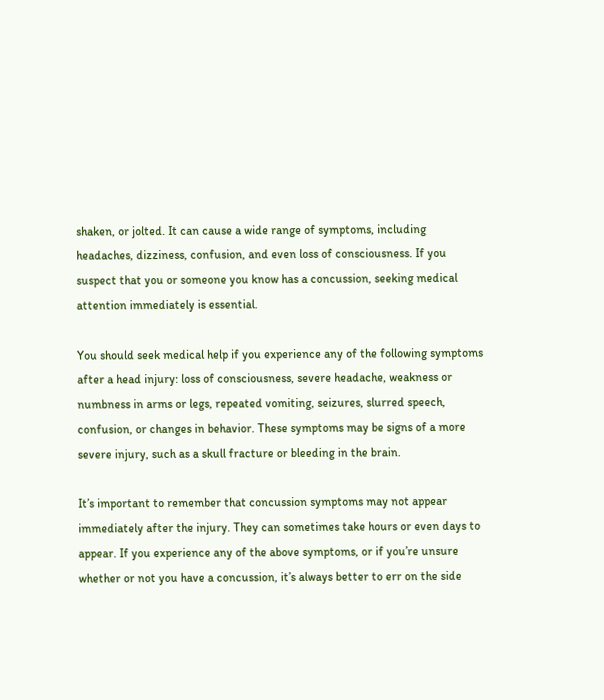shaken, or jolted. It can cause a wide range of symptoms, including headaches, dizziness, confusion, and even loss of consciousness. If you suspect that you or someone you know has a concussion, seeking medical attention immediately is essential.

You should seek medical help if you experience any of the following symptoms after a head injury: loss of consciousness, severe headache, weakness or numbness in arms or legs, repeated vomiting, seizures, slurred speech, confusion, or changes in behavior. These symptoms may be signs of a more severe injury, such as a skull fracture or bleeding in the brain.

It’s important to remember that concussion symptoms may not appear immediately after the injury. They can sometimes take hours or even days to appear. If you experience any of the above symptoms, or if you’re unsure whether or not you have a concussion, it’s always better to err on the side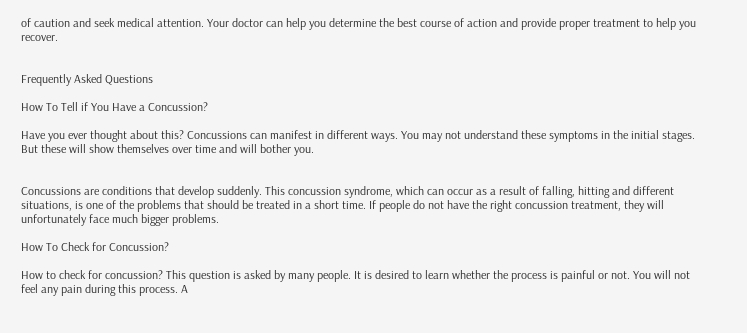of caution and seek medical attention. Your doctor can help you determine the best course of action and provide proper treatment to help you recover.


Frequently Asked Questions

How To Tell if You Have a Concussion?

Have you ever thought about this? Concussions can manifest in different ways. You may not understand these symptoms in the initial stages. But these will show themselves over time and will bother you.


Concussions are conditions that develop suddenly. This concussion syndrome, which can occur as a result of falling, hitting and different situations, is one of the problems that should be treated in a short time. If people do not have the right concussion treatment, they will unfortunately face much bigger problems.

How To Check for Concussion?

How to check for concussion? This question is asked by many people. It is desired to learn whether the process is painful or not. You will not feel any pain during this process. A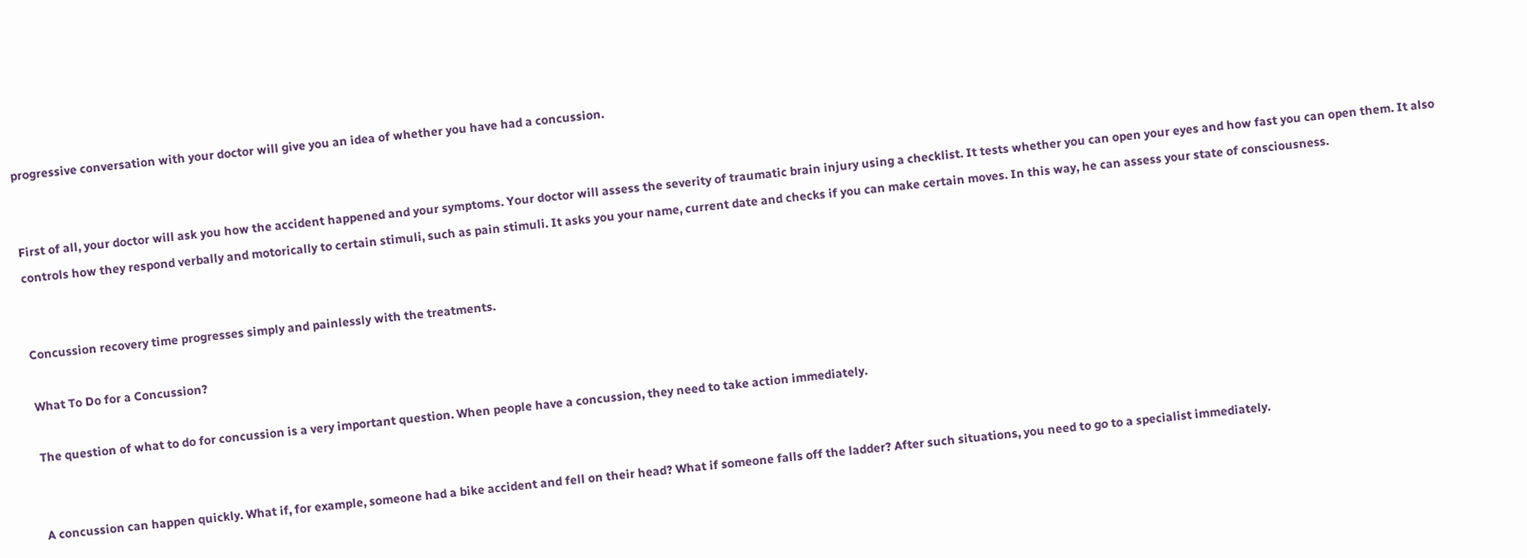progressive conversation with your doctor will give you an idea of whether you have had a concussion.


First of all, your doctor will ask you how the accident happened and your symptoms. Your doctor will assess the severity of traumatic brain injury using a checklist. It tests whether you can open your eyes and how fast you can open them. It also controls how they respond verbally and motorically to certain stimuli, such as pain stimuli. It asks you your name, current date and checks if you can make certain moves. In this way, he can assess your state of consciousness.


Concussion recovery time progresses simply and painlessly with the treatments.

What To Do for a Concussion?

The question of what to do for concussion is a very important question. When people have a concussion, they need to take action immediately.


A concussion can happen quickly. What if, for example, someone had a bike accident and fell on their head? What if someone falls off the ladder? After such situations, you need to go to a specialist immediately.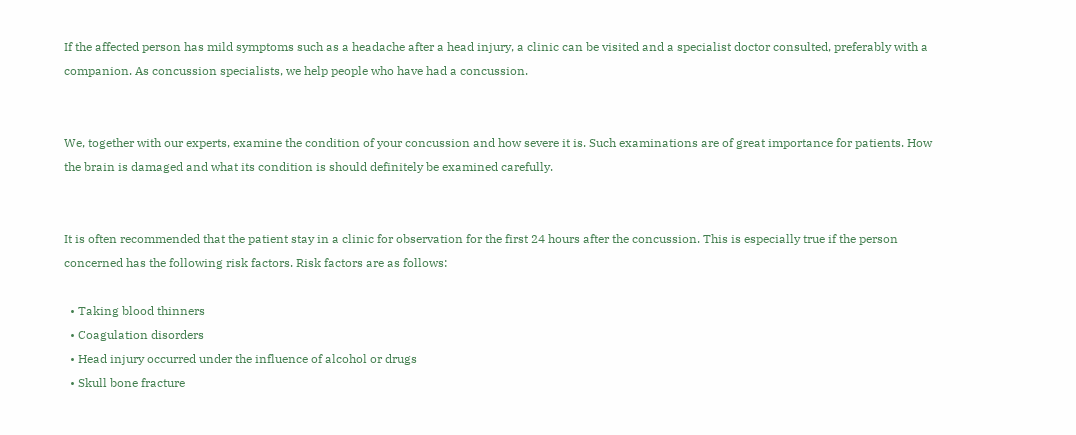If the affected person has mild symptoms such as a headache after a head injury, a clinic can be visited and a specialist doctor consulted, preferably with a companion. As concussion specialists, we help people who have had a concussion.


We, together with our experts, examine the condition of your concussion and how severe it is. Such examinations are of great importance for patients. How the brain is damaged and what its condition is should definitely be examined carefully.


It is often recommended that the patient stay in a clinic for observation for the first 24 hours after the concussion. This is especially true if the person concerned has the following risk factors. Risk factors are as follows:

  • Taking blood thinners
  • Coagulation disorders
  • Head injury occurred under the influence of alcohol or drugs
  • Skull bone fracture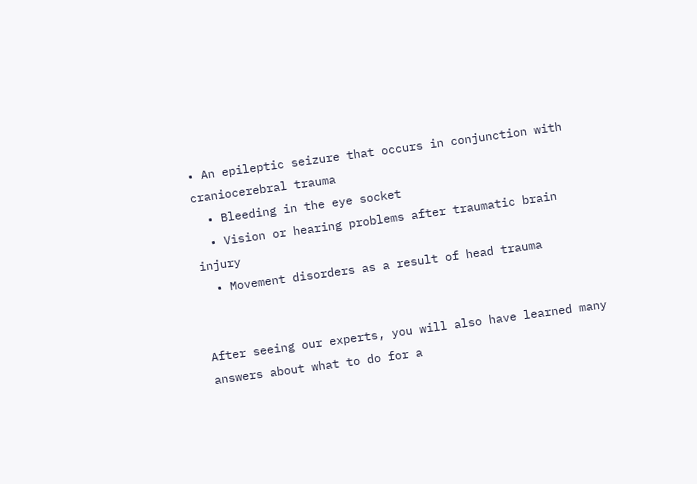• An epileptic seizure that occurs in conjunction with craniocerebral trauma
  • Bleeding in the eye socket
  • Vision or hearing problems after traumatic brain injury
  • Movement disorders as a result of head trauma


After seeing our experts, you will also have learned many answers about what to do for a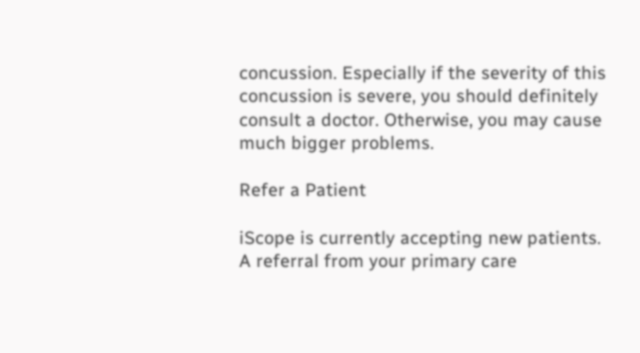concussion. Especially if the severity of this concussion is severe, you should definitely consult a doctor. Otherwise, you may cause much bigger problems.

Refer a Patient

iScope is currently accepting new patients. A referral from your primary care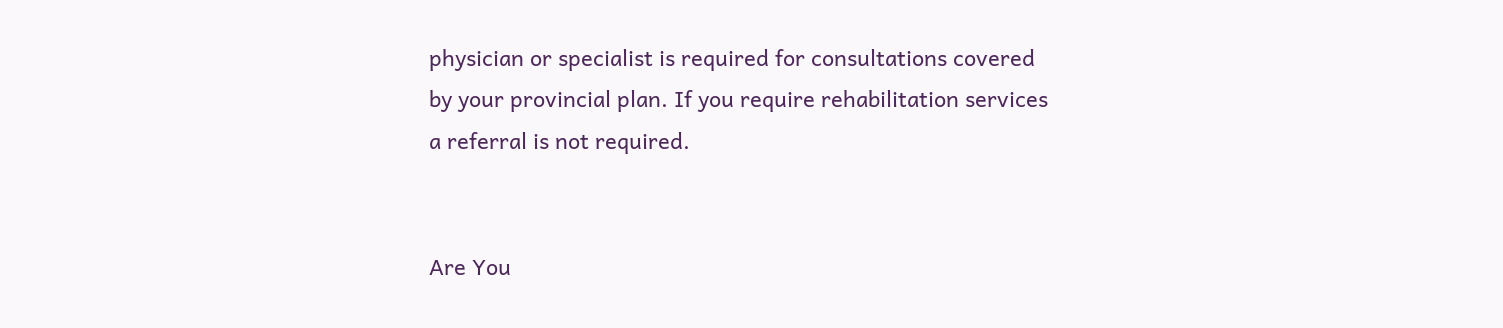physician or specialist is required for consultations covered by your provincial plan. If you require rehabilitation services a referral is not required.


Are You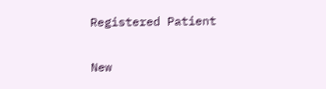Registered Patient

New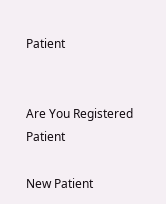Patient


Are You Registered Patient

New Patient